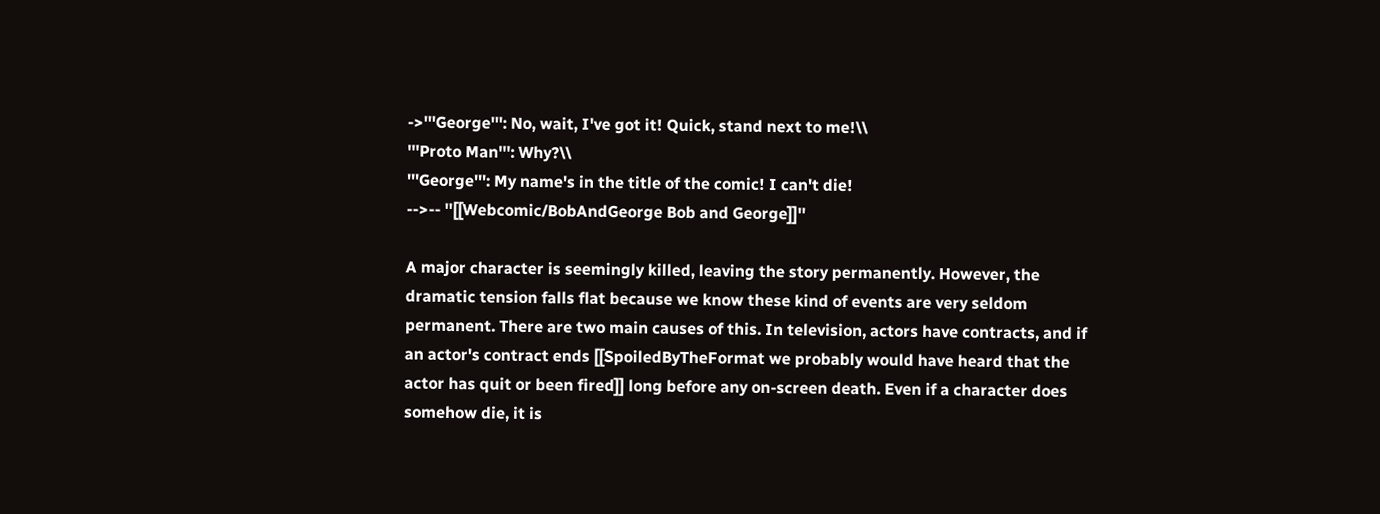->'''George''': No, wait, I've got it! Quick, stand next to me!\\
'''Proto Man''': Why?\\
'''George''': My name's in the title of the comic! I can't die!
-->-- ''[[Webcomic/BobAndGeorge Bob and George]]''

A major character is seemingly killed, leaving the story permanently. However, the dramatic tension falls flat because we know these kind of events are very seldom permanent. There are two main causes of this. In television, actors have contracts, and if an actor's contract ends [[SpoiledByTheFormat we probably would have heard that the actor has quit or been fired]] long before any on-screen death. Even if a character does somehow die, it is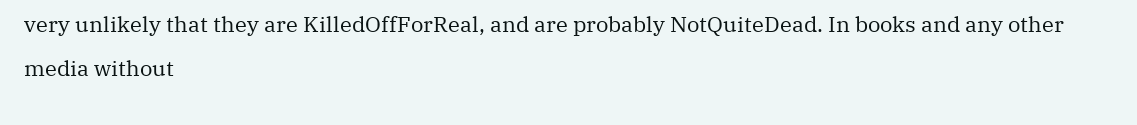very unlikely that they are KilledOffForReal, and are probably NotQuiteDead. In books and any other media without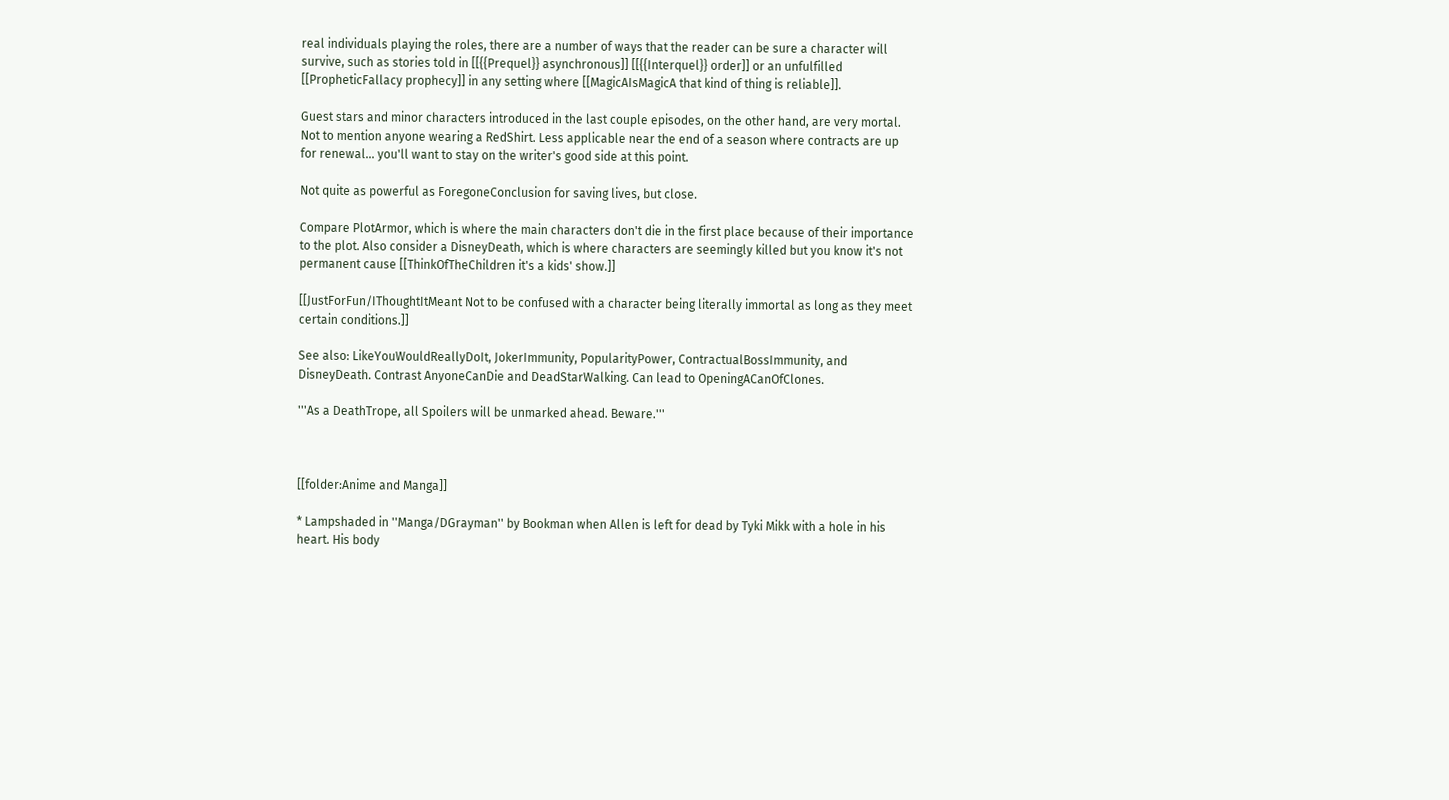real individuals playing the roles, there are a number of ways that the reader can be sure a character will survive, such as stories told in [[{{Prequel}} asynchronous]] [[{{Interquel}} order]] or an unfulfilled [[PropheticFallacy prophecy]] in any setting where [[MagicAIsMagicA that kind of thing is reliable]].

Guest stars and minor characters introduced in the last couple episodes, on the other hand, are very mortal. Not to mention anyone wearing a RedShirt. Less applicable near the end of a season where contracts are up for renewal... you'll want to stay on the writer's good side at this point.

Not quite as powerful as ForegoneConclusion for saving lives, but close.

Compare PlotArmor, which is where the main characters don't die in the first place because of their importance to the plot. Also consider a DisneyDeath, which is where characters are seemingly killed but you know it's not permanent cause [[ThinkOfTheChildren it's a kids' show.]]

[[JustForFun/IThoughtItMeant Not to be confused with a character being literally immortal as long as they meet certain conditions.]]

See also: LikeYouWouldReallyDoIt, JokerImmunity, PopularityPower, ContractualBossImmunity, and DisneyDeath. Contrast AnyoneCanDie and DeadStarWalking. Can lead to OpeningACanOfClones.

'''As a DeathTrope, all Spoilers will be unmarked ahead. Beware.'''



[[folder:Anime and Manga]]

* Lampshaded in ''Manga/DGrayman'' by Bookman when Allen is left for dead by Tyki Mikk with a hole in his heart. His body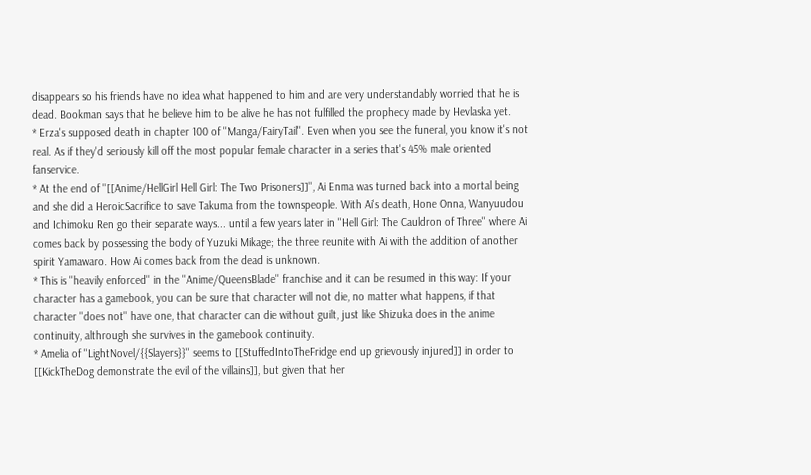disappears so his friends have no idea what happened to him and are very understandably worried that he is dead. Bookman says that he believe him to be alive he has not fulfilled the prophecy made by Hevlaska yet.
* Erza's supposed death in chapter 100 of ''Manga/FairyTail''. Even when you see the funeral, you know it's not real. As if they'd seriously kill off the most popular female character in a series that's 45% male oriented fanservice.
* At the end of ''[[Anime/HellGirl Hell Girl: The Two Prisoners]]'', Ai Enma was turned back into a mortal being and she did a HeroicSacrifice to save Takuma from the townspeople. With Ai's death, Hone Onna, Wanyuudou and Ichimoku Ren go their separate ways... until a few years later in ''Hell Girl: The Cauldron of Three'' where Ai comes back by possessing the body of Yuzuki Mikage; the three reunite with Ai with the addition of another spirit Yamawaro. How Ai comes back from the dead is unknown.
* This is ''heavily enforced'' in the ''Anime/QueensBlade'' franchise and it can be resumed in this way: If your character has a gamebook, you can be sure that character will not die, no matter what happens, if that character ''does not'' have one, that character can die without guilt, just like Shizuka does in the anime continuity, althrough she survives in the gamebook continuity.
* Amelia of ''LightNovel/{{Slayers}}'' seems to [[StuffedIntoTheFridge end up grievously injured]] in order to [[KickTheDog demonstrate the evil of the villains]], but given that her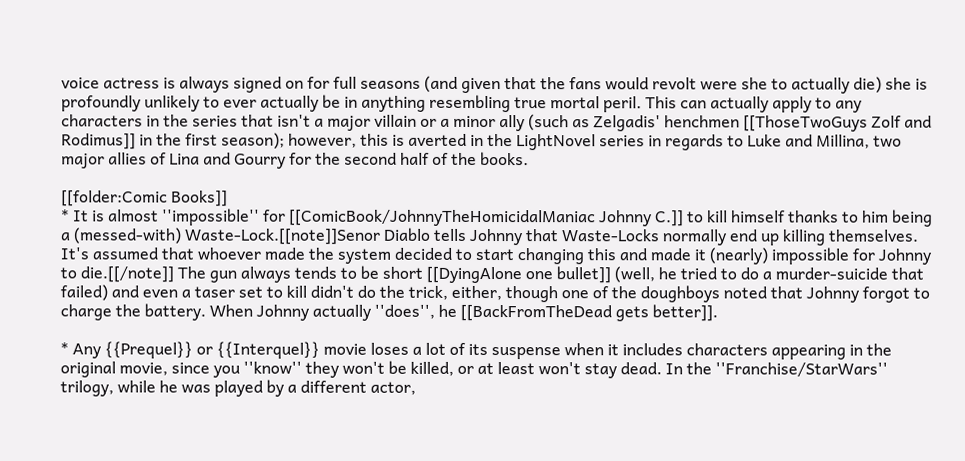voice actress is always signed on for full seasons (and given that the fans would revolt were she to actually die) she is profoundly unlikely to ever actually be in anything resembling true mortal peril. This can actually apply to any characters in the series that isn't a major villain or a minor ally (such as Zelgadis' henchmen [[ThoseTwoGuys Zolf and Rodimus]] in the first season); however, this is averted in the LightNovel series in regards to Luke and Millina, two major allies of Lina and Gourry for the second half of the books.

[[folder:Comic Books]]
* It is almost ''impossible'' for [[ComicBook/JohnnyTheHomicidalManiac Johnny C.]] to kill himself thanks to him being a (messed-with) Waste-Lock.[[note]]Senor Diablo tells Johnny that Waste-Locks normally end up killing themselves. It's assumed that whoever made the system decided to start changing this and made it (nearly) impossible for Johnny to die.[[/note]] The gun always tends to be short [[DyingAlone one bullet]] (well, he tried to do a murder-suicide that failed) and even a taser set to kill didn't do the trick, either, though one of the doughboys noted that Johnny forgot to charge the battery. When Johnny actually ''does'', he [[BackFromTheDead gets better]].

* Any {{Prequel}} or {{Interquel}} movie loses a lot of its suspense when it includes characters appearing in the original movie, since you ''know'' they won't be killed, or at least won't stay dead. In the ''Franchise/StarWars'' trilogy, while he was played by a different actor,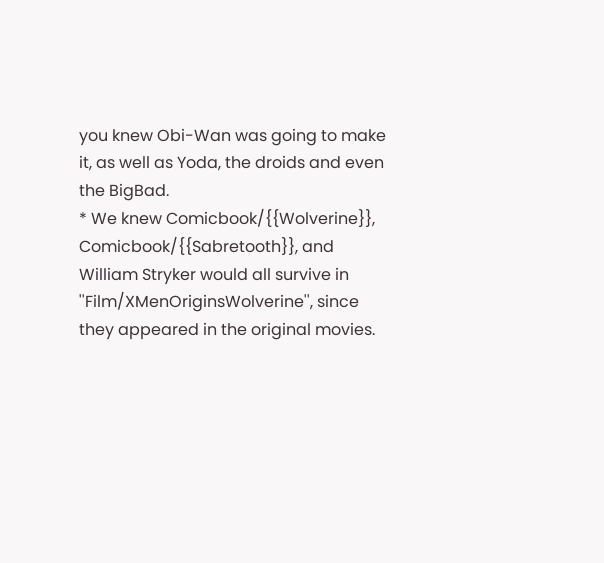you knew Obi-Wan was going to make it, as well as Yoda, the droids and even the BigBad.
* We knew Comicbook/{{Wolverine}}, Comicbook/{{Sabretooth}}, and William Stryker would all survive in ''Film/XMenOriginsWolverine'', since they appeared in the original movies.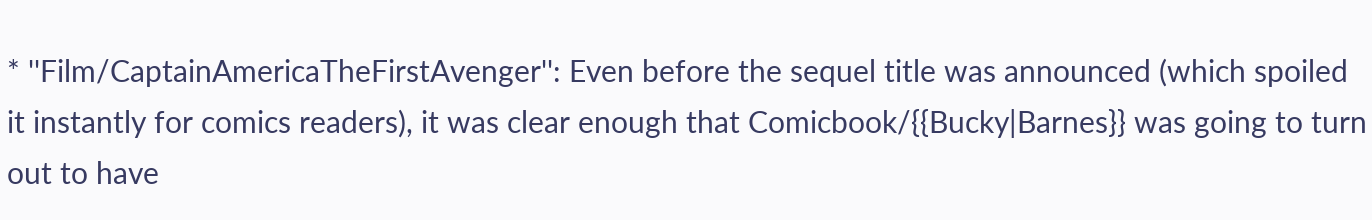* ''Film/CaptainAmericaTheFirstAvenger'': Even before the sequel title was announced (which spoiled it instantly for comics readers), it was clear enough that Comicbook/{{Bucky|Barnes}} was going to turn out to have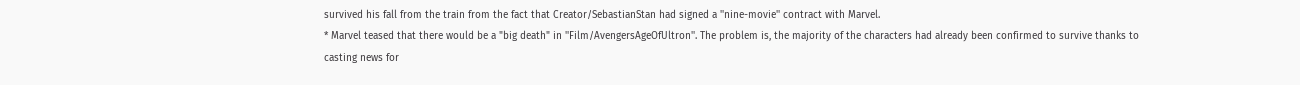survived his fall from the train from the fact that Creator/SebastianStan had signed a ''nine-movie'' contract with Marvel.
* Marvel teased that there would be a "big death" in ''Film/AvengersAgeOfUltron''. The problem is, the majority of the characters had already been confirmed to survive thanks to casting news for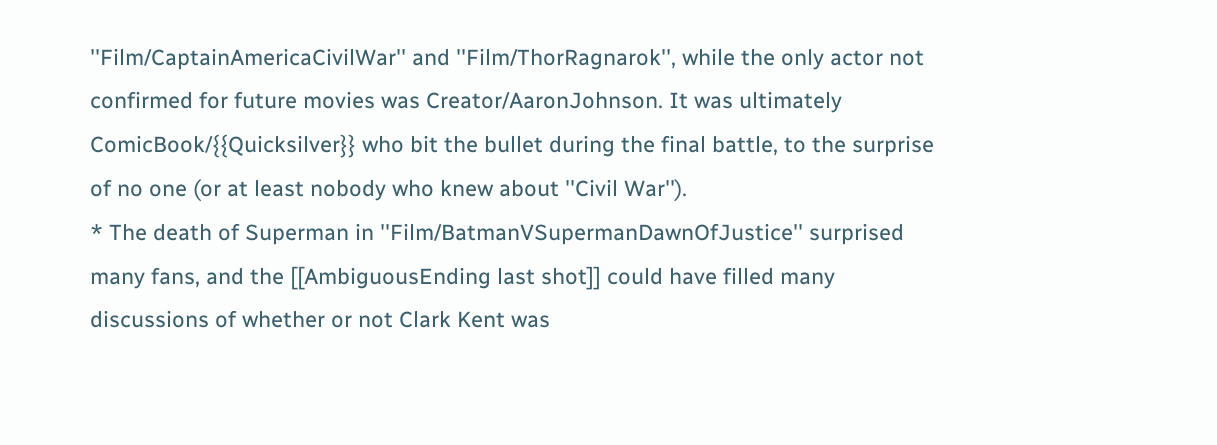''Film/CaptainAmericaCivilWar'' and ''Film/ThorRagnarok'', while the only actor not confirmed for future movies was Creator/AaronJohnson. It was ultimately ComicBook/{{Quicksilver}} who bit the bullet during the final battle, to the surprise of no one (or at least nobody who knew about ''Civil War'').
* The death of Superman in ''Film/BatmanVSupermanDawnOfJustice'' surprised many fans, and the [[AmbiguousEnding last shot]] could have filled many discussions of whether or not Clark Kent was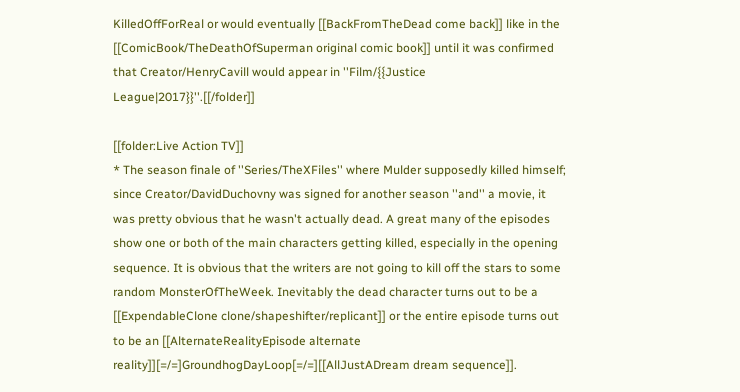KilledOffForReal or would eventually [[BackFromTheDead come back]] like in the [[ComicBook/TheDeathOfSuperman original comic book]] until it was confirmed that Creator/HenryCavill would appear in ''Film/{{Justice League|2017}}''.[[/folder]]

[[folder:Live Action TV]]
* The season finale of ''Series/TheXFiles'' where Mulder supposedly killed himself; since Creator/DavidDuchovny was signed for another season ''and'' a movie, it was pretty obvious that he wasn't actually dead. A great many of the episodes show one or both of the main characters getting killed, especially in the opening sequence. It is obvious that the writers are not going to kill off the stars to some random MonsterOfTheWeek. Inevitably the dead character turns out to be a [[ExpendableClone clone/shapeshifter/replicant]] or the entire episode turns out to be an [[AlternateRealityEpisode alternate reality]][=/=]GroundhogDayLoop[=/=][[AllJustADream dream sequence]].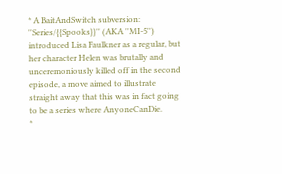* A BaitAndSwitch subversion: ''Series/{{Spooks}}'' (AKA ''MI-5'') introduced Lisa Faulkner as a regular, but her character Helen was brutally and unceremoniously killed off in the second episode, a move aimed to illustrate straight away that this was in fact going to be a series where AnyoneCanDie.
*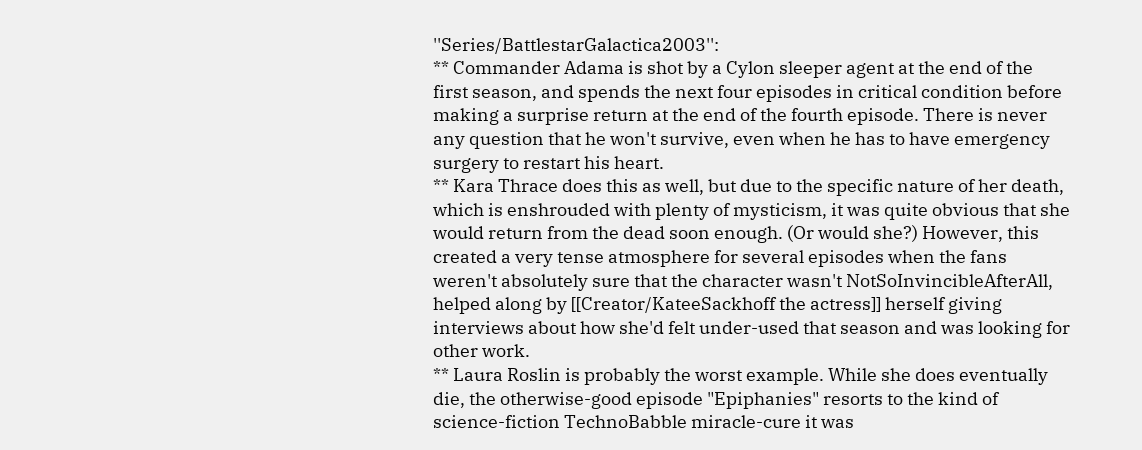''Series/BattlestarGalactica2003'':
** Commander Adama is shot by a Cylon sleeper agent at the end of the first season, and spends the next four episodes in critical condition before making a surprise return at the end of the fourth episode. There is never any question that he won't survive, even when he has to have emergency surgery to restart his heart.
** Kara Thrace does this as well, but due to the specific nature of her death, which is enshrouded with plenty of mysticism, it was quite obvious that she would return from the dead soon enough. (Or would she?) However, this created a very tense atmosphere for several episodes when the fans weren't absolutely sure that the character wasn't NotSoInvincibleAfterAll, helped along by [[Creator/KateeSackhoff the actress]] herself giving interviews about how she'd felt under-used that season and was looking for other work.
** Laura Roslin is probably the worst example. While she does eventually die, the otherwise-good episode "Epiphanies" resorts to the kind of science-fiction TechnoBabble miracle-cure it was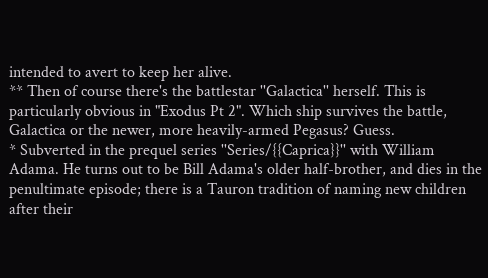intended to avert to keep her alive.
** Then of course there's the battlestar ''Galactica'' herself. This is particularly obvious in "Exodus Pt 2". Which ship survives the battle, Galactica or the newer, more heavily-armed Pegasus? Guess.
* Subverted in the prequel series ''Series/{{Caprica}}'' with William Adama. He turns out to be Bill Adama's older half-brother, and dies in the penultimate episode; there is a Tauron tradition of naming new children after their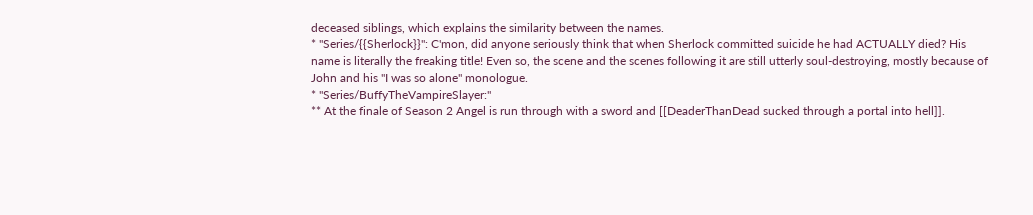deceased siblings, which explains the similarity between the names.
* ''Series/{{Sherlock}}'': C'mon, did anyone seriously think that when Sherlock committed suicide he had ACTUALLY died? His name is literally the freaking title! Even so, the scene and the scenes following it are still utterly soul-destroying, mostly because of John and his "I was so alone" monologue.
* ''Series/BuffyTheVampireSlayer:''
** At the finale of Season 2 Angel is run through with a sword and [[DeaderThanDead sucked through a portal into hell]].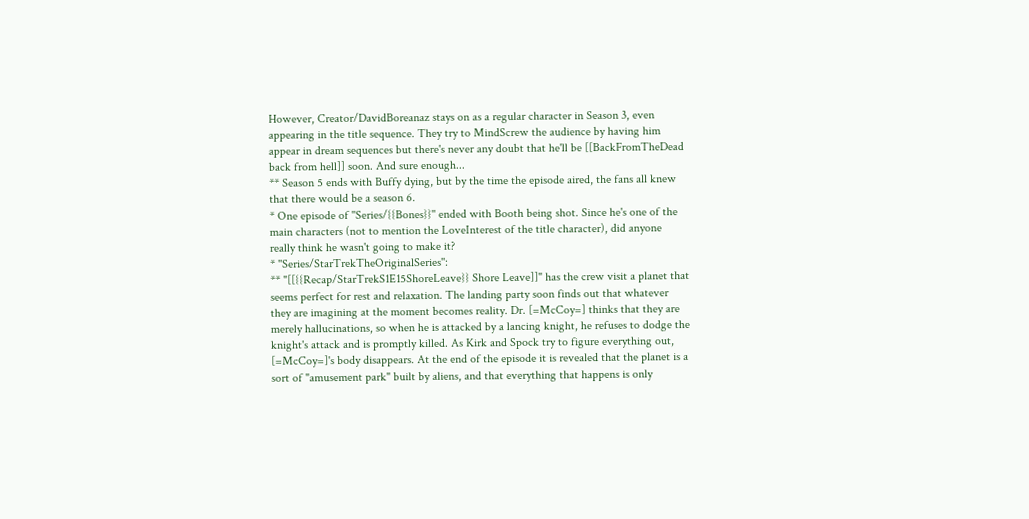However, Creator/DavidBoreanaz stays on as a regular character in Season 3, even appearing in the title sequence. They try to MindScrew the audience by having him appear in dream sequences but there's never any doubt that he'll be [[BackFromTheDead back from hell]] soon. And sure enough...
** Season 5 ends with Buffy dying, but by the time the episode aired, the fans all knew that there would be a season 6.
* One episode of ''Series/{{Bones}}'' ended with Booth being shot. Since he's one of the main characters (not to mention the LoveInterest of the title character), did anyone really think he wasn't going to make it?
* ''Series/StarTrekTheOriginalSeries'':
** "[[{{Recap/StarTrekS1E15ShoreLeave}} Shore Leave]]" has the crew visit a planet that seems perfect for rest and relaxation. The landing party soon finds out that whatever they are imagining at the moment becomes reality. Dr. [=McCoy=] thinks that they are merely hallucinations, so when he is attacked by a lancing knight, he refuses to dodge the knight's attack and is promptly killed. As Kirk and Spock try to figure everything out, [=McCoy=]'s body disappears. At the end of the episode it is revealed that the planet is a sort of "amusement park" built by aliens, and that everything that happens is only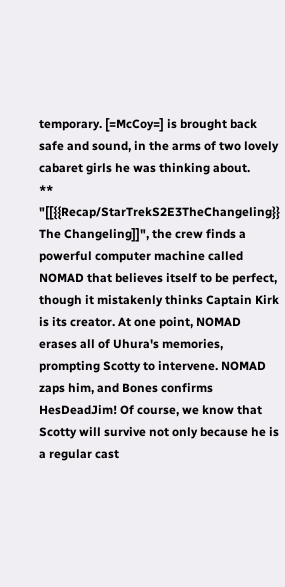temporary. [=McCoy=] is brought back safe and sound, in the arms of two lovely cabaret girls he was thinking about.
** "[[{{Recap/StarTrekS2E3TheChangeling}} The Changeling]]", the crew finds a powerful computer machine called NOMAD that believes itself to be perfect, though it mistakenly thinks Captain Kirk is its creator. At one point, NOMAD erases all of Uhura's memories, prompting Scotty to intervene. NOMAD zaps him, and Bones confirms HesDeadJim! Of course, we know that Scotty will survive not only because he is a regular cast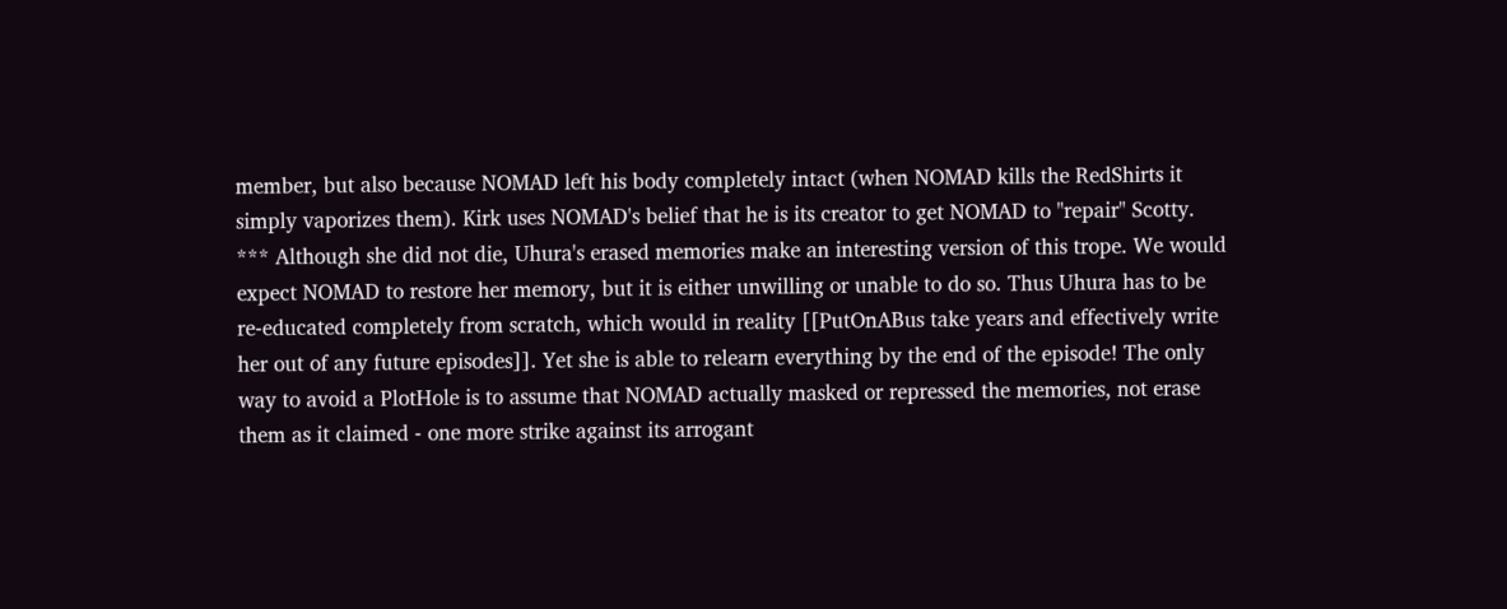member, but also because NOMAD left his body completely intact (when NOMAD kills the RedShirts it simply vaporizes them). Kirk uses NOMAD's belief that he is its creator to get NOMAD to "repair" Scotty.
*** Although she did not die, Uhura's erased memories make an interesting version of this trope. We would expect NOMAD to restore her memory, but it is either unwilling or unable to do so. Thus Uhura has to be re-educated completely from scratch, which would in reality [[PutOnABus take years and effectively write her out of any future episodes]]. Yet she is able to relearn everything by the end of the episode! The only way to avoid a PlotHole is to assume that NOMAD actually masked or repressed the memories, not erase them as it claimed - one more strike against its arrogant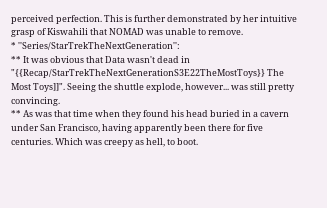perceived perfection. This is further demonstrated by her intuitive grasp of Kiswahili that NOMAD was unable to remove.
* ''Series/StarTrekTheNextGeneration'':
** It was obvious that Data wasn't dead in "{{Recap/StarTrekTheNextGenerationS3E22TheMostToys}} The Most Toys]]". Seeing the shuttle explode, however... was still pretty convincing.
** As was that time when they found his head buried in a cavern under San Francisco, having apparently been there for five centuries. Which was creepy as hell, to boot.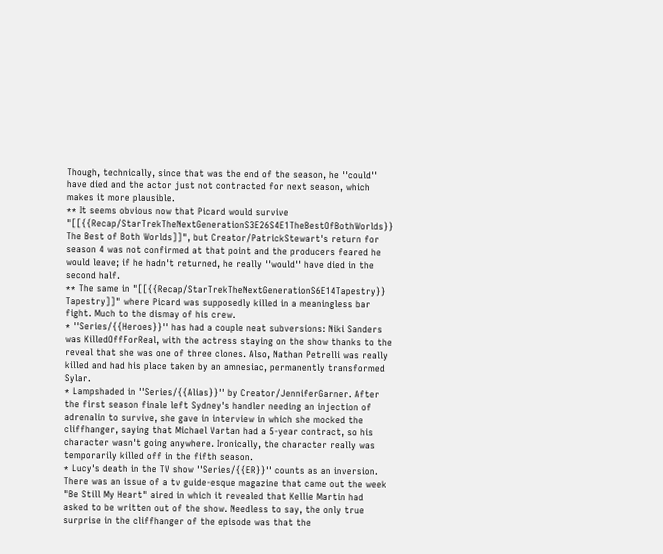Though, technically, since that was the end of the season, he ''could'' have died and the actor just not contracted for next season, which makes it more plausible.
** It seems obvious now that Picard would survive "[[{{Recap/StarTrekTheNextGenerationS3E26S4E1TheBestOfBothWorlds}} The Best of Both Worlds]]", but Creator/PatrickStewart's return for season 4 was not confirmed at that point and the producers feared he would leave; if he hadn't returned, he really ''would'' have died in the second half.
** The same in "[[{{Recap/StarTrekTheNextGenerationS6E14Tapestry}} Tapestry]]" where Picard was supposedly killed in a meaningless bar fight. Much to the dismay of his crew.
* ''Series/{{Heroes}}'' has had a couple neat subversions: Niki Sanders was KilledOffForReal, with the actress staying on the show thanks to the reveal that she was one of three clones. Also, Nathan Petrelli was really killed and had his place taken by an amnesiac, permanently transformed Sylar.
* Lampshaded in ''Series/{{Alias}}'' by Creator/JenniferGarner. After the first season finale left Sydney's handler needing an injection of adrenalin to survive, she gave in interview in which she mocked the cliffhanger, saying that Michael Vartan had a 5-year contract, so his character wasn't going anywhere. Ironically, the character really was temporarily killed off in the fifth season.
* Lucy's death in the TV show ''Series/{{ER}}'' counts as an inversion. There was an issue of a tv guide-esque magazine that came out the week "Be Still My Heart" aired in which it revealed that Kellie Martin had asked to be written out of the show. Needless to say, the only true surprise in the cliffhanger of the episode was that the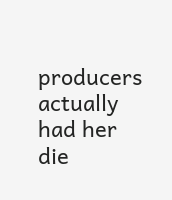producers actually had her die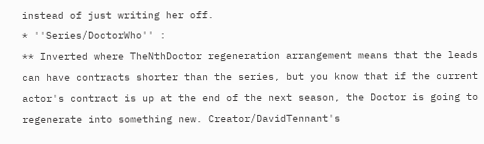instead of just writing her off.
* ''Series/DoctorWho'' :
** Inverted where TheNthDoctor regeneration arrangement means that the leads can have contracts shorter than the series, but you know that if the current actor's contract is up at the end of the next season, the Doctor is going to regenerate into something new. Creator/DavidTennant's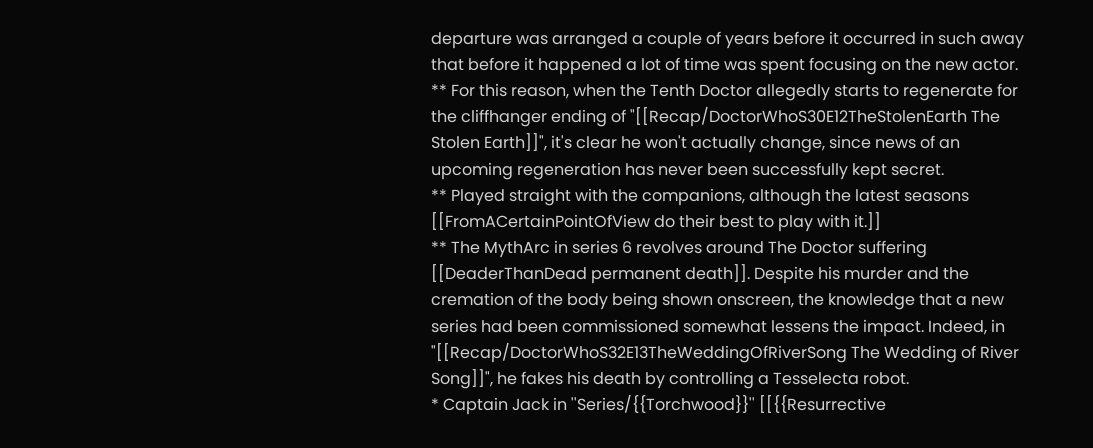departure was arranged a couple of years before it occurred in such away that before it happened a lot of time was spent focusing on the new actor.
** For this reason, when the Tenth Doctor allegedly starts to regenerate for the cliffhanger ending of "[[Recap/DoctorWhoS30E12TheStolenEarth The Stolen Earth]]", it's clear he won't actually change, since news of an upcoming regeneration has never been successfully kept secret.
** Played straight with the companions, although the latest seasons [[FromACertainPointOfView do their best to play with it.]]
** The MythArc in series 6 revolves around The Doctor suffering [[DeaderThanDead permanent death]]. Despite his murder and the cremation of the body being shown onscreen, the knowledge that a new series had been commissioned somewhat lessens the impact. Indeed, in "[[Recap/DoctorWhoS32E13TheWeddingOfRiverSong The Wedding of River Song]]", he fakes his death by controlling a Tesselecta robot.
* Captain Jack in ''Series/{{Torchwood}}'' [[{{Resurrective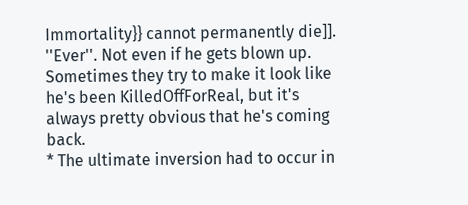Immortality}} cannot permanently die]]. ''Ever''. Not even if he gets blown up. Sometimes they try to make it look like he's been KilledOffForReal, but it's always pretty obvious that he's coming back.
* The ultimate inversion had to occur in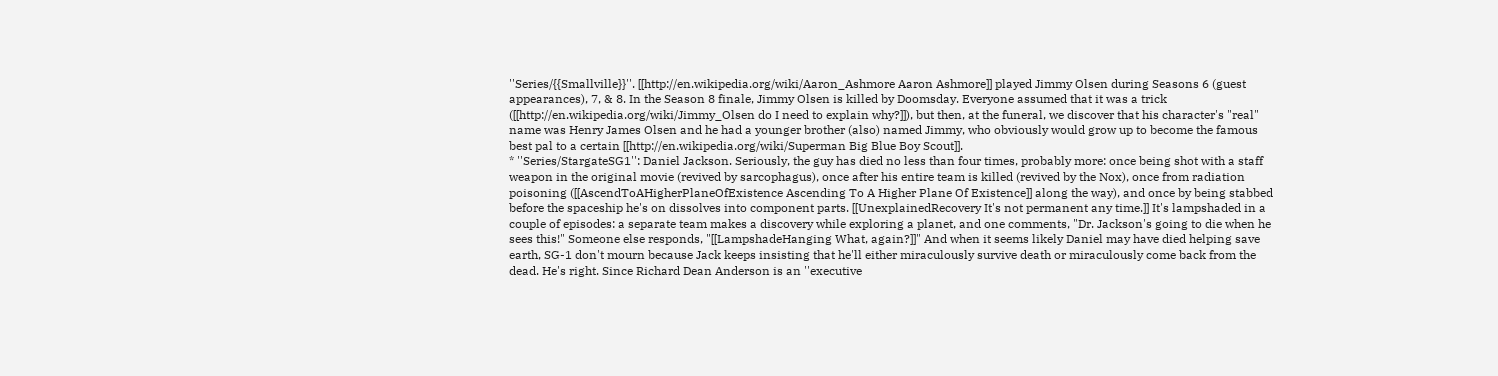''Series/{{Smallville}}''. [[http://en.wikipedia.org/wiki/Aaron_Ashmore Aaron Ashmore]] played Jimmy Olsen during Seasons 6 (guest appearances), 7, & 8. In the Season 8 finale, Jimmy Olsen is killed by Doomsday. Everyone assumed that it was a trick ([[http://en.wikipedia.org/wiki/Jimmy_Olsen do I need to explain why?]]), but then, at the funeral, we discover that his character's "real" name was Henry James Olsen and he had a younger brother (also) named Jimmy, who obviously would grow up to become the famous best pal to a certain [[http://en.wikipedia.org/wiki/Superman Big Blue Boy Scout]].
* ''Series/StargateSG1'': Daniel Jackson. Seriously, the guy has died no less than four times, probably more: once being shot with a staff weapon in the original movie (revived by sarcophagus), once after his entire team is killed (revived by the Nox), once from radiation poisoning ([[AscendToAHigherPlaneOfExistence Ascending To A Higher Plane Of Existence]] along the way), and once by being stabbed before the spaceship he's on dissolves into component parts. [[UnexplainedRecovery It's not permanent any time.]] It's lampshaded in a couple of episodes: a separate team makes a discovery while exploring a planet, and one comments, "Dr. Jackson's going to die when he sees this!" Someone else responds, "[[LampshadeHanging What, again?]]" And when it seems likely Daniel may have died helping save earth, SG-1 don't mourn because Jack keeps insisting that he'll either miraculously survive death or miraculously come back from the dead. He's right. Since Richard Dean Anderson is an ''executive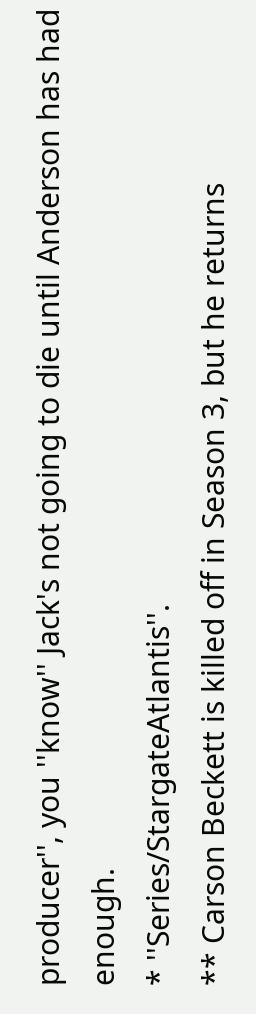producer'', you ''know'' Jack's not going to die until Anderson has had enough.
* ''Series/StargateAtlantis''.
** Carson Beckett is killed off in Season 3, but he returns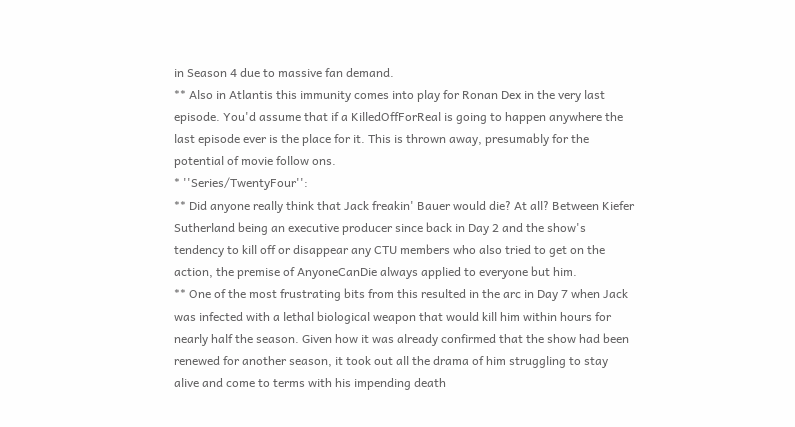in Season 4 due to massive fan demand.
** Also in Atlantis this immunity comes into play for Ronan Dex in the very last episode. You'd assume that if a KilledOffForReal is going to happen anywhere the last episode ever is the place for it. This is thrown away, presumably for the potential of movie follow ons.
* ''Series/TwentyFour'':
** Did anyone really think that Jack freakin' Bauer would die? At all? Between Kiefer Sutherland being an executive producer since back in Day 2 and the show's tendency to kill off or disappear any CTU members who also tried to get on the action, the premise of AnyoneCanDie always applied to everyone but him.
** One of the most frustrating bits from this resulted in the arc in Day 7 when Jack was infected with a lethal biological weapon that would kill him within hours for nearly half the season. Given how it was already confirmed that the show had been renewed for another season, it took out all the drama of him struggling to stay alive and come to terms with his impending death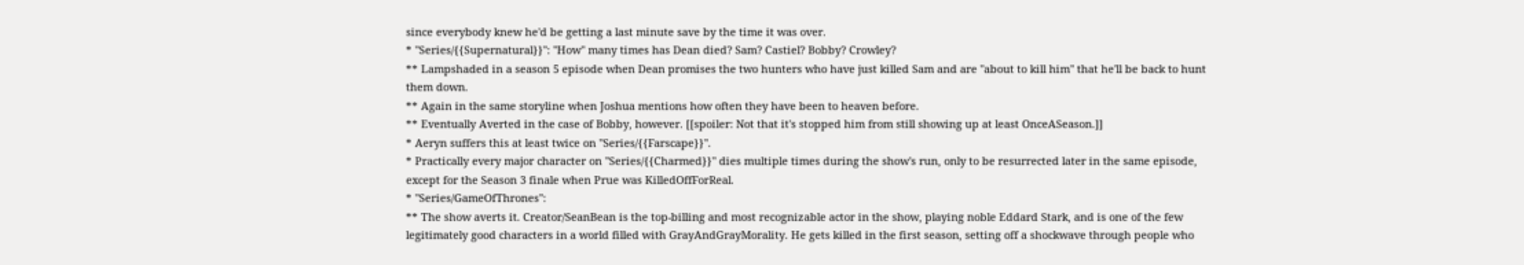since everybody knew he'd be getting a last minute save by the time it was over.
* ''Series/{{Supernatural}}'': ''How'' many times has Dean died? Sam? Castiel? Bobby? Crowley?
** Lampshaded in a season 5 episode when Dean promises the two hunters who have just killed Sam and are ''about to kill him'' that he'll be back to hunt them down.
** Again in the same storyline when Joshua mentions how often they have been to heaven before.
** Eventually Averted in the case of Bobby, however. [[spoiler: Not that it's stopped him from still showing up at least OnceASeason.]]
* Aeryn suffers this at least twice on ''Series/{{Farscape}}''.
* Practically every major character on ''Series/{{Charmed}}'' dies multiple times during the show's run, only to be resurrected later in the same episode, except for the Season 3 finale when Prue was KilledOffForReal.
* ''Series/GameOfThrones'':
** The show averts it. Creator/SeanBean is the top-billing and most recognizable actor in the show, playing noble Eddard Stark, and is one of the few legitimately good characters in a world filled with GrayAndGrayMorality. He gets killed in the first season, setting off a shockwave through people who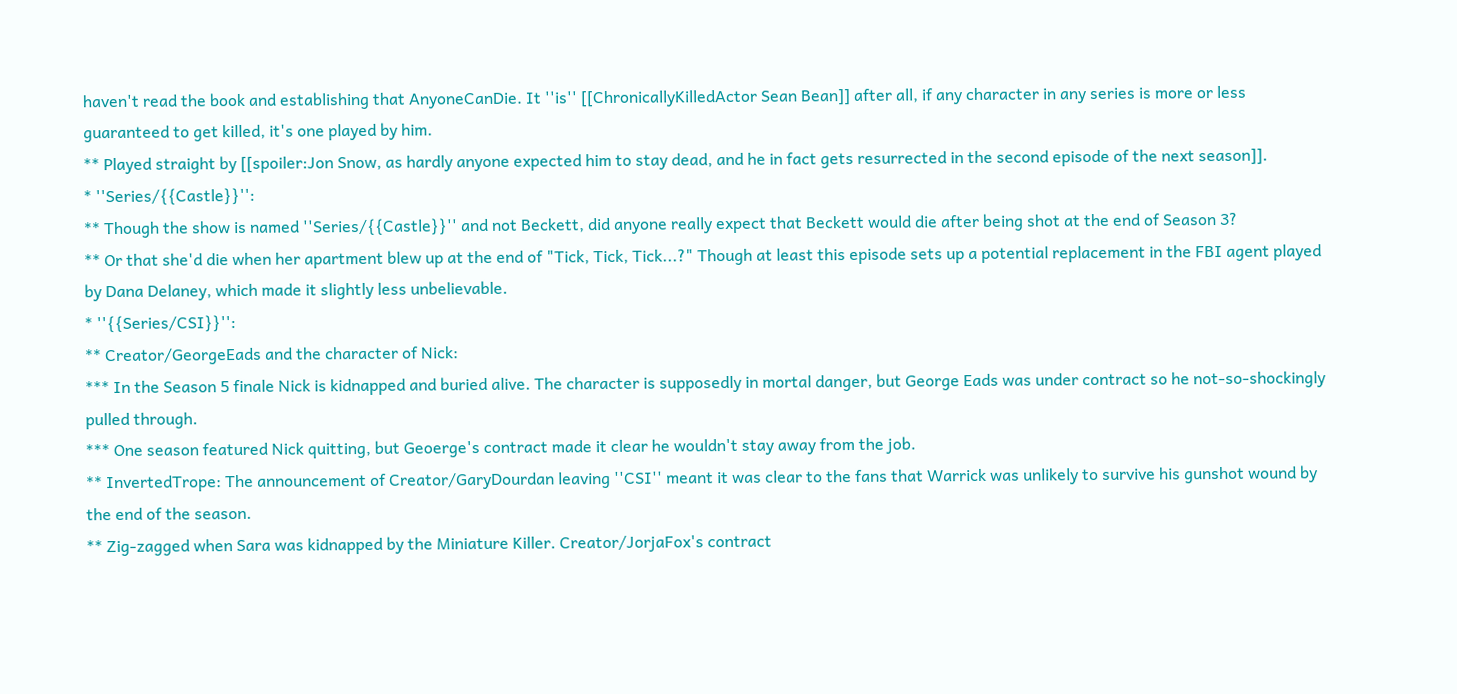haven't read the book and establishing that AnyoneCanDie. It ''is'' [[ChronicallyKilledActor Sean Bean]] after all, if any character in any series is more or less guaranteed to get killed, it's one played by him.
** Played straight by [[spoiler:Jon Snow, as hardly anyone expected him to stay dead, and he in fact gets resurrected in the second episode of the next season]].
* ''Series/{{Castle}}'':
** Though the show is named ''Series/{{Castle}}'' and not Beckett, did anyone really expect that Beckett would die after being shot at the end of Season 3?
** Or that she'd die when her apartment blew up at the end of "Tick, Tick, Tick...?" Though at least this episode sets up a potential replacement in the FBI agent played by Dana Delaney, which made it slightly less unbelievable.
* ''{{Series/CSI}}'':
** Creator/GeorgeEads and the character of Nick:
*** In the Season 5 finale Nick is kidnapped and buried alive. The character is supposedly in mortal danger, but George Eads was under contract so he not-so-shockingly pulled through.
*** One season featured Nick quitting, but Geoerge's contract made it clear he wouldn't stay away from the job.
** InvertedTrope: The announcement of Creator/GaryDourdan leaving ''CSI'' meant it was clear to the fans that Warrick was unlikely to survive his gunshot wound by the end of the season.
** Zig-zagged when Sara was kidnapped by the Miniature Killer. Creator/JorjaFox's contract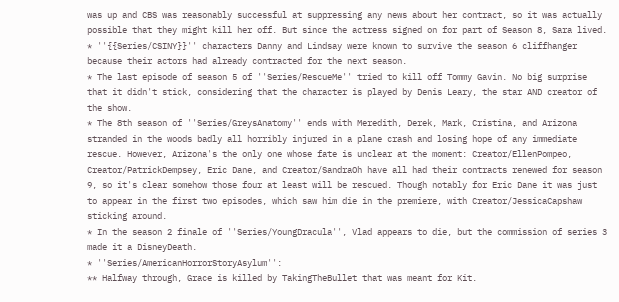was up and CBS was reasonably successful at suppressing any news about her contract, so it was actually possible that they might kill her off. But since the actress signed on for part of Season 8, Sara lived.
* ''{{Series/CSINY}}'' characters Danny and Lindsay were known to survive the season 6 cliffhanger because their actors had already contracted for the next season.
* The last episode of season 5 of ''Series/RescueMe'' tried to kill off Tommy Gavin. No big surprise that it didn't stick, considering that the character is played by Denis Leary, the star AND creator of the show.
* The 8th season of ''Series/GreysAnatomy'' ends with Meredith, Derek, Mark, Cristina, and Arizona stranded in the woods badly all horribly injured in a plane crash and losing hope of any immediate rescue. However, Arizona's the only one whose fate is unclear at the moment: Creator/EllenPompeo, Creator/PatrickDempsey, Eric Dane, and Creator/SandraOh have all had their contracts renewed for season 9, so it's clear somehow those four at least will be rescued. Though notably for Eric Dane it was just to appear in the first two episodes, which saw him die in the premiere, with Creator/JessicaCapshaw sticking around.
* In the season 2 finale of ''Series/YoungDracula'', Vlad appears to die, but the commission of series 3 made it a DisneyDeath.
* ''Series/AmericanHorrorStoryAsylum'':
** Halfway through, Grace is killed by TakingTheBullet that was meant for Kit.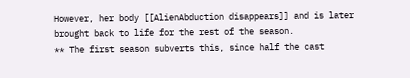However, her body [[AlienAbduction disappears]] and is later brought back to life for the rest of the season.
** The first season subverts this, since half the cast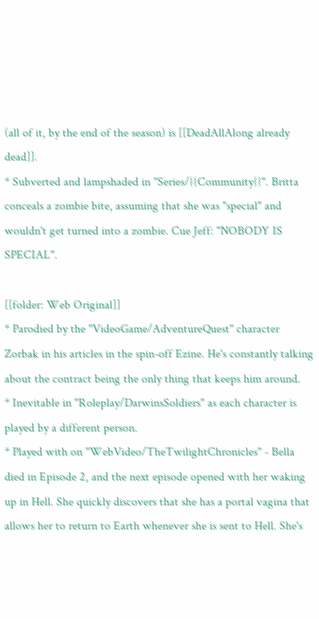(all of it, by the end of the season) is [[DeadAllAlong already dead]].
* Subverted and lampshaded in ''Series/{{Community}}''. Britta conceals a zombie bite, assuming that she was "special" and wouldn't get turned into a zombie. Cue Jeff: "NOBODY IS SPECIAL".

[[folder: Web Original]]
* Parodied by the ''VideoGame/AdventureQuest'' character Zorbak in his articles in the spin-off Ezine. He's constantly talking about the contract being the only thing that keeps him around.
* Inevitable in ''Roleplay/DarwinsSoldiers'' as each character is played by a different person.
* Played with on ''WebVideo/TheTwilightChronicles'' - Bella died in Episode 2, and the next episode opened with her waking up in Hell. She quickly discovers that she has a portal vagina that allows her to return to Earth whenever she is sent to Hell. She's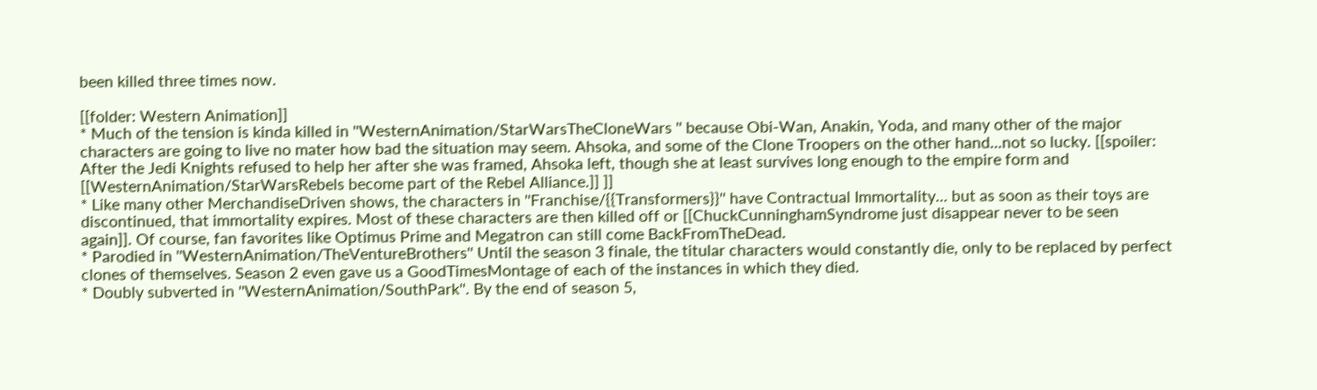been killed three times now.

[[folder: Western Animation]]
* Much of the tension is kinda killed in ''WesternAnimation/StarWarsTheCloneWars '' because Obi-Wan, Anakin, Yoda, and many other of the major characters are going to live no mater how bad the situation may seem. Ahsoka, and some of the Clone Troopers on the other hand...not so lucky. [[spoiler: After the Jedi Knights refused to help her after she was framed, Ahsoka left, though she at least survives long enough to the empire form and [[WesternAnimation/StarWarsRebels become part of the Rebel Alliance.]] ]]
* Like many other MerchandiseDriven shows, the characters in ''Franchise/{{Transformers}}'' have Contractual Immortality... but as soon as their toys are discontinued, that immortality expires. Most of these characters are then killed off or [[ChuckCunninghamSyndrome just disappear never to be seen again]]. Of course, fan favorites like Optimus Prime and Megatron can still come BackFromTheDead.
* Parodied in ''WesternAnimation/TheVentureBrothers'' Until the season 3 finale, the titular characters would constantly die, only to be replaced by perfect clones of themselves. Season 2 even gave us a GoodTimesMontage of each of the instances in which they died.
* Doubly subverted in ''WesternAnimation/SouthPark''. By the end of season 5,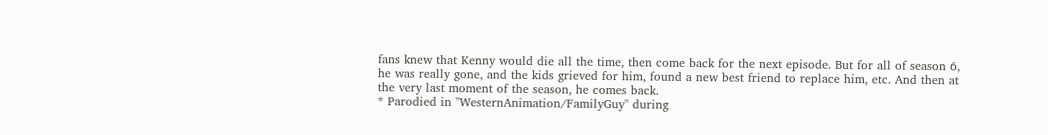fans knew that Kenny would die all the time, then come back for the next episode. But for all of season 6, he was really gone, and the kids grieved for him, found a new best friend to replace him, etc. And then at the very last moment of the season, he comes back.
* Parodied in ''WesternAnimation/FamilyGuy'' during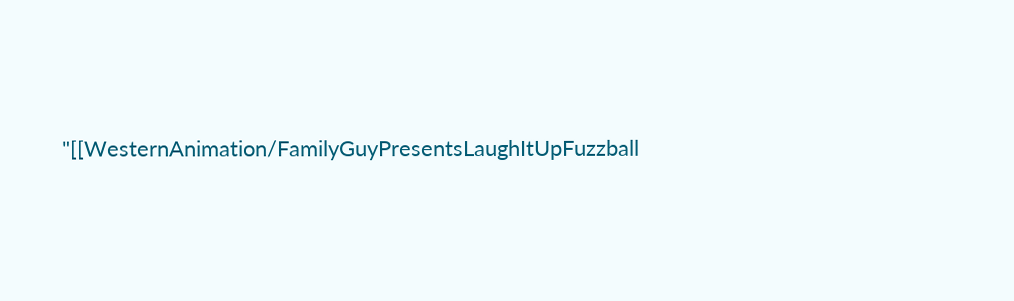"[[WesternAnimation/FamilyGuyPresentsLaughItUpFuzzball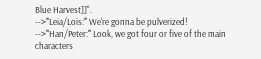Blue Harvest]]".
-->'''Leia/Lois:''' We're gonna be pulverized!
-->'''Han/Peter:''' Look, we got four or five of the main characters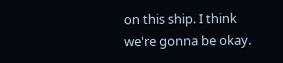on this ship. I think we're gonna be okay.